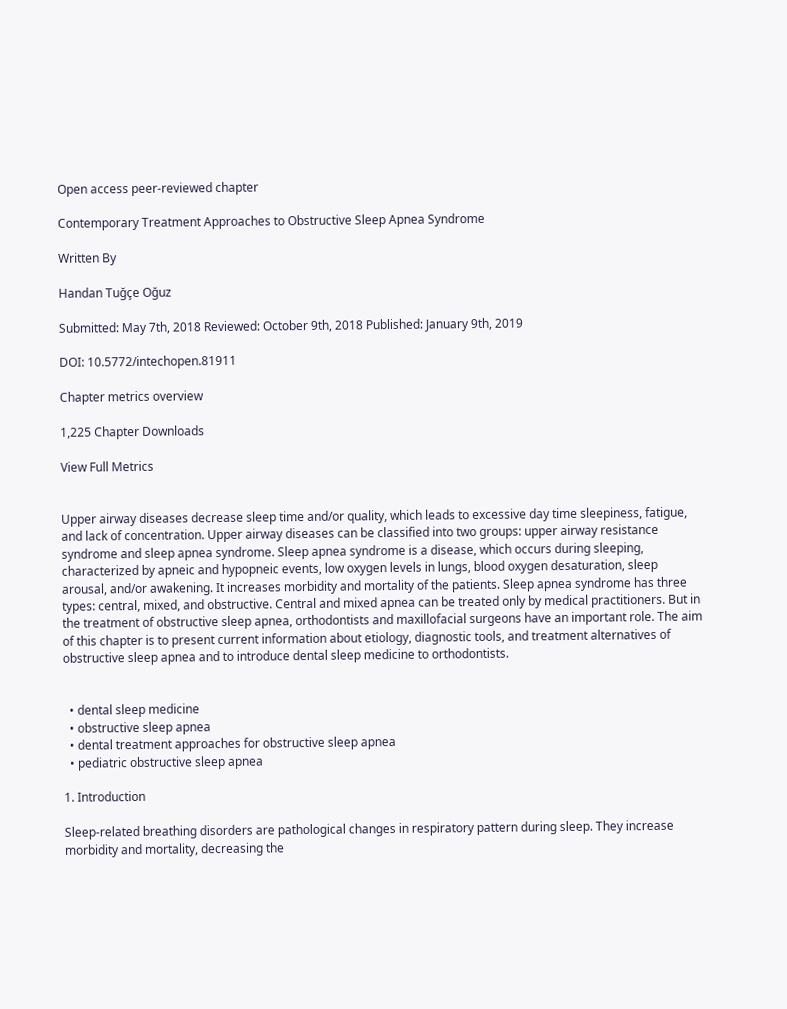Open access peer-reviewed chapter

Contemporary Treatment Approaches to Obstructive Sleep Apnea Syndrome

Written By

Handan Tuğçe Oğuz

Submitted: May 7th, 2018 Reviewed: October 9th, 2018 Published: January 9th, 2019

DOI: 10.5772/intechopen.81911

Chapter metrics overview

1,225 Chapter Downloads

View Full Metrics


Upper airway diseases decrease sleep time and/or quality, which leads to excessive day time sleepiness, fatigue, and lack of concentration. Upper airway diseases can be classified into two groups: upper airway resistance syndrome and sleep apnea syndrome. Sleep apnea syndrome is a disease, which occurs during sleeping, characterized by apneic and hypopneic events, low oxygen levels in lungs, blood oxygen desaturation, sleep arousal, and/or awakening. It increases morbidity and mortality of the patients. Sleep apnea syndrome has three types: central, mixed, and obstructive. Central and mixed apnea can be treated only by medical practitioners. But in the treatment of obstructive sleep apnea, orthodontists and maxillofacial surgeons have an important role. The aim of this chapter is to present current information about etiology, diagnostic tools, and treatment alternatives of obstructive sleep apnea and to introduce dental sleep medicine to orthodontists.


  • dental sleep medicine
  • obstructive sleep apnea
  • dental treatment approaches for obstructive sleep apnea
  • pediatric obstructive sleep apnea

1. Introduction

Sleep-related breathing disorders are pathological changes in respiratory pattern during sleep. They increase morbidity and mortality, decreasing the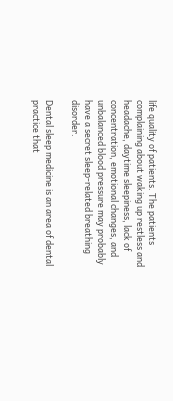life quality of patients. The patients complaining about waking up restless and headache, daytime sleepiness, lack of concentration, emotional changes, and unbalanced blood pressure may probably have a secret sleep-related breathing disorder.

Dental sleep medicine is an area of dental practice that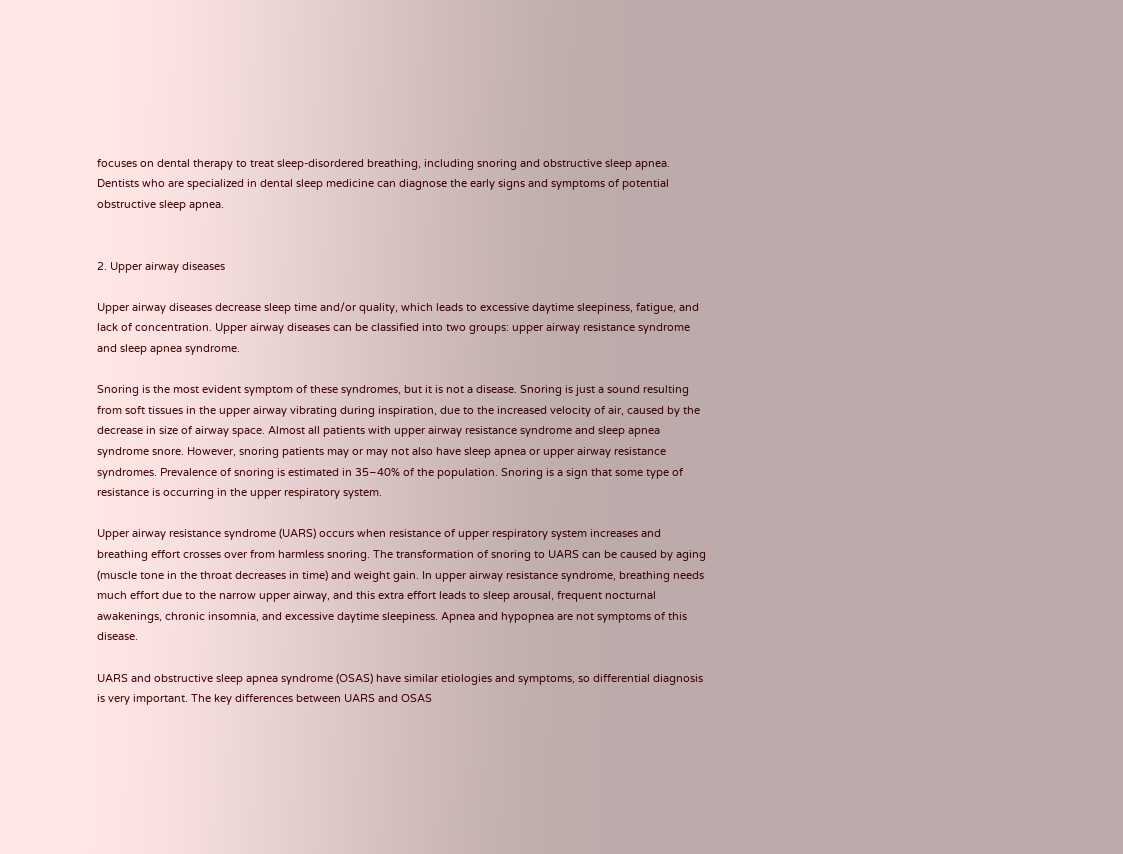focuses on dental therapy to treat sleep-disordered breathing, including snoring and obstructive sleep apnea. Dentists who are specialized in dental sleep medicine can diagnose the early signs and symptoms of potential obstructive sleep apnea.


2. Upper airway diseases

Upper airway diseases decrease sleep time and/or quality, which leads to excessive daytime sleepiness, fatigue, and lack of concentration. Upper airway diseases can be classified into two groups: upper airway resistance syndrome and sleep apnea syndrome.

Snoring is the most evident symptom of these syndromes, but it is not a disease. Snoring is just a sound resulting from soft tissues in the upper airway vibrating during inspiration, due to the increased velocity of air, caused by the decrease in size of airway space. Almost all patients with upper airway resistance syndrome and sleep apnea syndrome snore. However, snoring patients may or may not also have sleep apnea or upper airway resistance syndromes. Prevalence of snoring is estimated in 35–40% of the population. Snoring is a sign that some type of resistance is occurring in the upper respiratory system.

Upper airway resistance syndrome (UARS) occurs when resistance of upper respiratory system increases and breathing effort crosses over from harmless snoring. The transformation of snoring to UARS can be caused by aging (muscle tone in the throat decreases in time) and weight gain. In upper airway resistance syndrome, breathing needs much effort due to the narrow upper airway, and this extra effort leads to sleep arousal, frequent nocturnal awakenings, chronic insomnia, and excessive daytime sleepiness. Apnea and hypopnea are not symptoms of this disease.

UARS and obstructive sleep apnea syndrome (OSAS) have similar etiologies and symptoms, so differential diagnosis is very important. The key differences between UARS and OSAS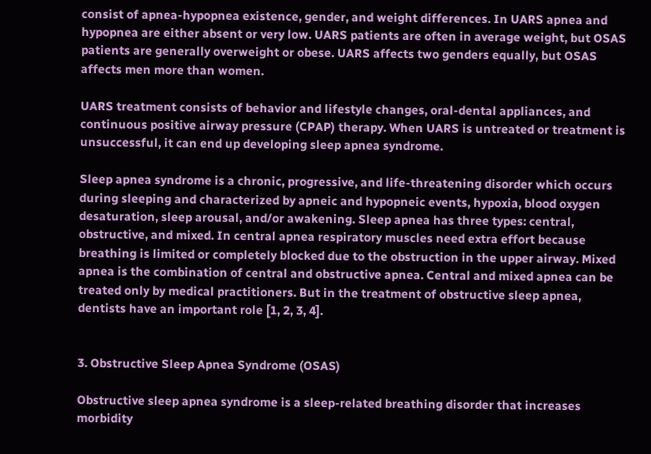consist of apnea-hypopnea existence, gender, and weight differences. In UARS apnea and hypopnea are either absent or very low. UARS patients are often in average weight, but OSAS patients are generally overweight or obese. UARS affects two genders equally, but OSAS affects men more than women.

UARS treatment consists of behavior and lifestyle changes, oral-dental appliances, and continuous positive airway pressure (CPAP) therapy. When UARS is untreated or treatment is unsuccessful, it can end up developing sleep apnea syndrome.

Sleep apnea syndrome is a chronic, progressive, and life-threatening disorder which occurs during sleeping and characterized by apneic and hypopneic events, hypoxia, blood oxygen desaturation, sleep arousal, and/or awakening. Sleep apnea has three types: central, obstructive, and mixed. In central apnea respiratory muscles need extra effort because breathing is limited or completely blocked due to the obstruction in the upper airway. Mixed apnea is the combination of central and obstructive apnea. Central and mixed apnea can be treated only by medical practitioners. But in the treatment of obstructive sleep apnea, dentists have an important role [1, 2, 3, 4].


3. Obstructive Sleep Apnea Syndrome (OSAS)

Obstructive sleep apnea syndrome is a sleep-related breathing disorder that increases morbidity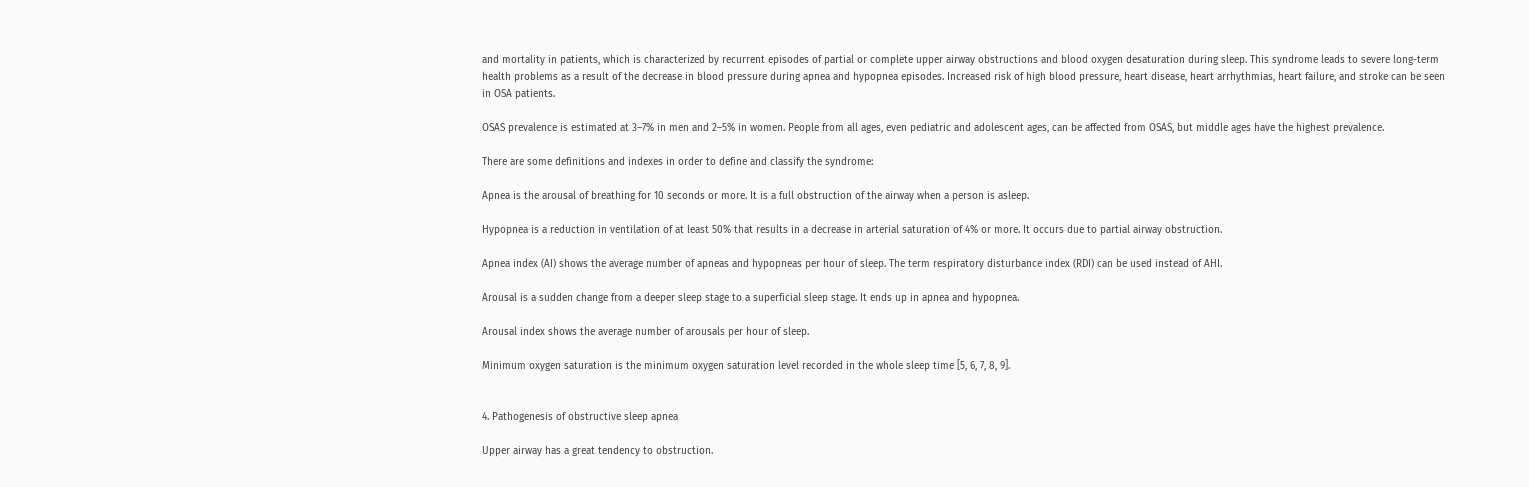and mortality in patients, which is characterized by recurrent episodes of partial or complete upper airway obstructions and blood oxygen desaturation during sleep. This syndrome leads to severe long-term health problems as a result of the decrease in blood pressure during apnea and hypopnea episodes. Increased risk of high blood pressure, heart disease, heart arrhythmias, heart failure, and stroke can be seen in OSA patients.

OSAS prevalence is estimated at 3–7% in men and 2–5% in women. People from all ages, even pediatric and adolescent ages, can be affected from OSAS, but middle ages have the highest prevalence.

There are some definitions and indexes in order to define and classify the syndrome:

Apnea is the arousal of breathing for 10 seconds or more. It is a full obstruction of the airway when a person is asleep.

Hypopnea is a reduction in ventilation of at least 50% that results in a decrease in arterial saturation of 4% or more. It occurs due to partial airway obstruction.

Apnea index (AI) shows the average number of apneas and hypopneas per hour of sleep. The term respiratory disturbance index (RDI) can be used instead of AHI.

Arousal is a sudden change from a deeper sleep stage to a superficial sleep stage. It ends up in apnea and hypopnea.

Arousal index shows the average number of arousals per hour of sleep.

Minimum oxygen saturation is the minimum oxygen saturation level recorded in the whole sleep time [5, 6, 7, 8, 9].


4. Pathogenesis of obstructive sleep apnea

Upper airway has a great tendency to obstruction.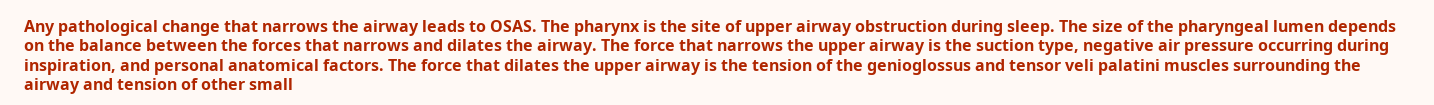Any pathological change that narrows the airway leads to OSAS. The pharynx is the site of upper airway obstruction during sleep. The size of the pharyngeal lumen depends on the balance between the forces that narrows and dilates the airway. The force that narrows the upper airway is the suction type, negative air pressure occurring during inspiration, and personal anatomical factors. The force that dilates the upper airway is the tension of the genioglossus and tensor veli palatini muscles surrounding the airway and tension of other small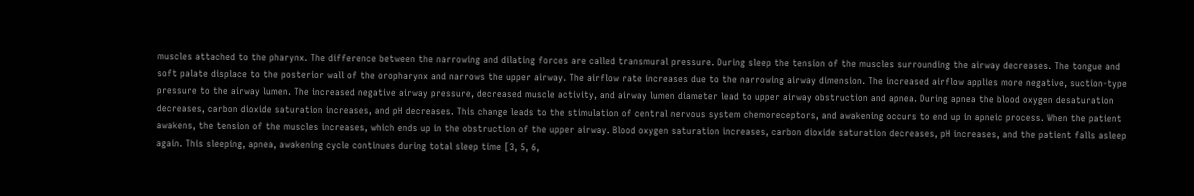muscles attached to the pharynx. The difference between the narrowing and dilating forces are called transmural pressure. During sleep the tension of the muscles surrounding the airway decreases. The tongue and soft palate displace to the posterior wall of the oropharynx and narrows the upper airway. The airflow rate increases due to the narrowing airway dimension. The increased airflow applies more negative, suction-type pressure to the airway lumen. The increased negative airway pressure, decreased muscle activity, and airway lumen diameter lead to upper airway obstruction and apnea. During apnea the blood oxygen desaturation decreases, carbon dioxide saturation increases, and pH decreases. This change leads to the stimulation of central nervous system chemoreceptors, and awakening occurs to end up in apneic process. When the patient awakens, the tension of the muscles increases, which ends up in the obstruction of the upper airway. Blood oxygen saturation increases, carbon dioxide saturation decreases, pH increases, and the patient falls asleep again. This sleeping, apnea, awakening cycle continues during total sleep time [3, 5, 6,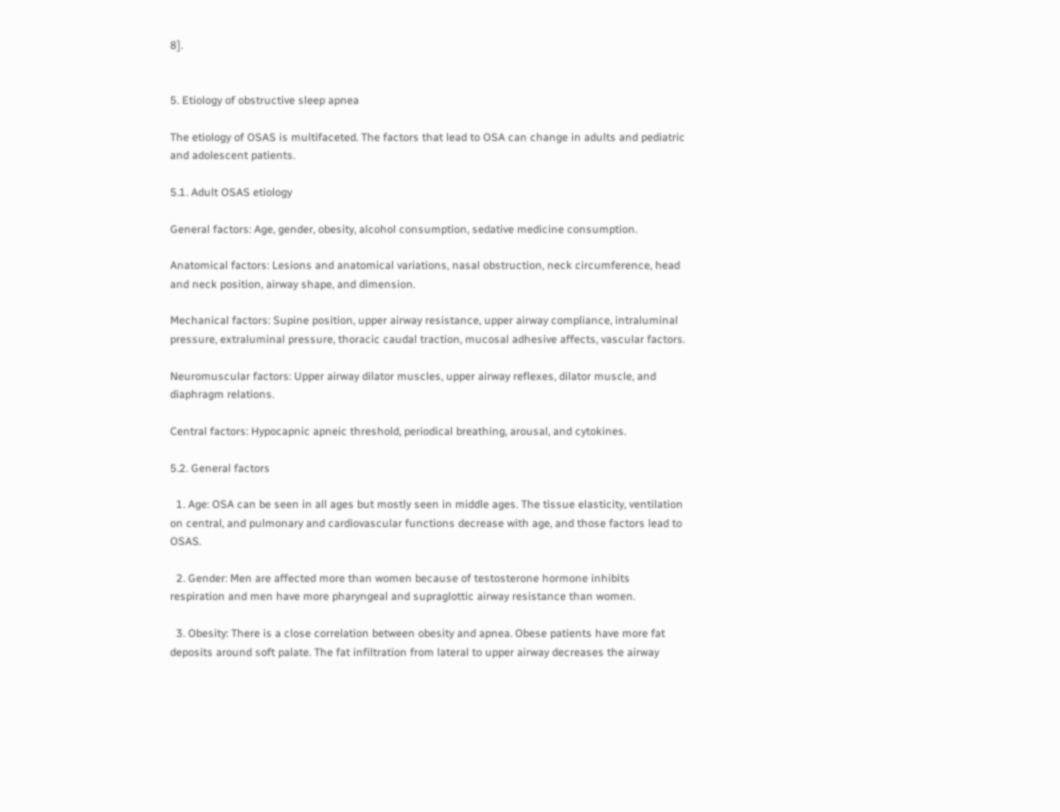8].


5. Etiology of obstructive sleep apnea

The etiology of OSAS is multifaceted. The factors that lead to OSA can change in adults and pediatric and adolescent patients.

5.1. Adult OSAS etiology

General factors: Age, gender, obesity, alcohol consumption, sedative medicine consumption.

Anatomical factors: Lesions and anatomical variations, nasal obstruction, neck circumference, head and neck position, airway shape, and dimension.

Mechanical factors: Supine position, upper airway resistance, upper airway compliance, intraluminal pressure, extraluminal pressure, thoracic caudal traction, mucosal adhesive affects, vascular factors.

Neuromuscular factors: Upper airway dilator muscles, upper airway reflexes, dilator muscle, and diaphragm relations.

Central factors: Hypocapnic apneic threshold, periodical breathing, arousal, and cytokines.

5.2. General factors

  1. Age: OSA can be seen in all ages but mostly seen in middle ages. The tissue elasticity, ventilation on central, and pulmonary and cardiovascular functions decrease with age, and those factors lead to OSAS.

  2. Gender: Men are affected more than women because of testosterone hormone inhibits respiration and men have more pharyngeal and supraglottic airway resistance than women.

  3. Obesity: There is a close correlation between obesity and apnea. Obese patients have more fat deposits around soft palate. The fat infiltration from lateral to upper airway decreases the airway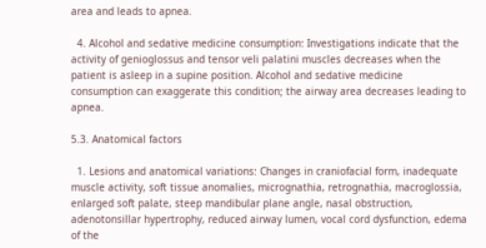area and leads to apnea.

  4. Alcohol and sedative medicine consumption: Investigations indicate that the activity of genioglossus and tensor veli palatini muscles decreases when the patient is asleep in a supine position. Alcohol and sedative medicine consumption can exaggerate this condition; the airway area decreases leading to apnea.

5.3. Anatomical factors

  1. Lesions and anatomical variations: Changes in craniofacial form, inadequate muscle activity, soft tissue anomalies, micrognathia, retrognathia, macroglossia, enlarged soft palate, steep mandibular plane angle, nasal obstruction, adenotonsillar hypertrophy, reduced airway lumen, vocal cord dysfunction, edema of the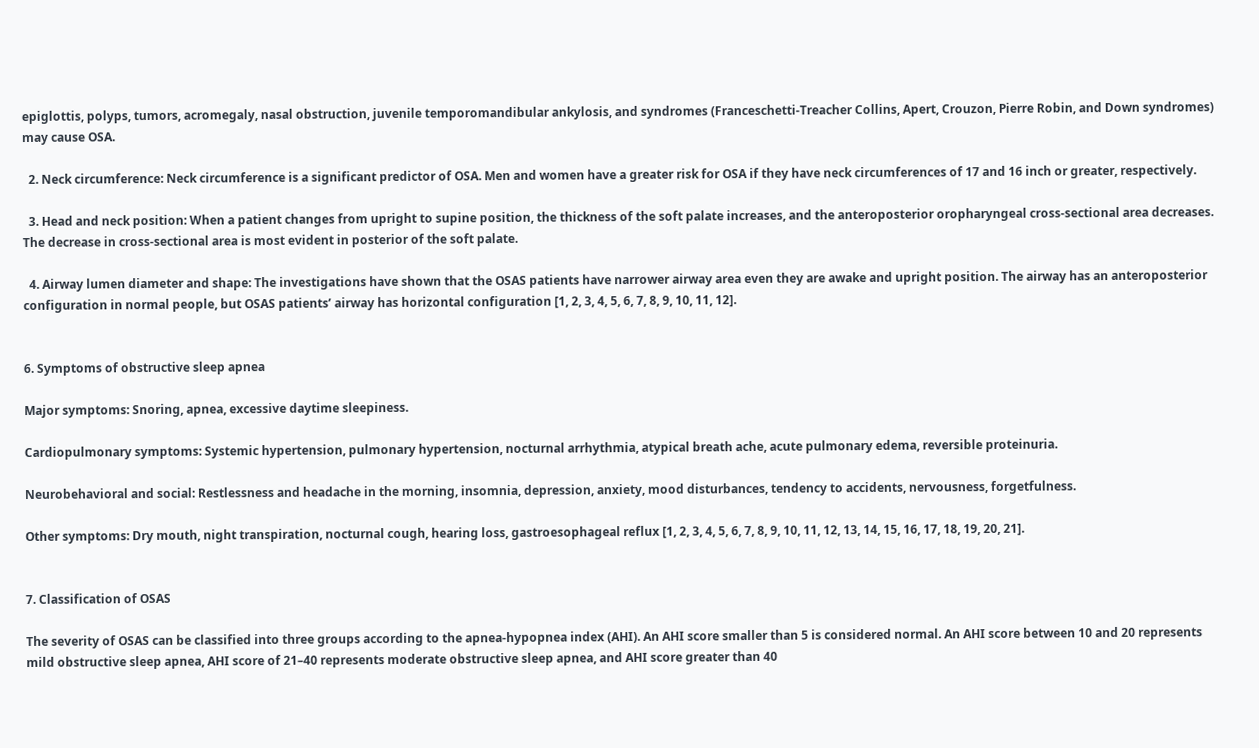epiglottis, polyps, tumors, acromegaly, nasal obstruction, juvenile temporomandibular ankylosis, and syndromes (Franceschetti-Treacher Collins, Apert, Crouzon, Pierre Robin, and Down syndromes) may cause OSA.

  2. Neck circumference: Neck circumference is a significant predictor of OSA. Men and women have a greater risk for OSA if they have neck circumferences of 17 and 16 inch or greater, respectively.

  3. Head and neck position: When a patient changes from upright to supine position, the thickness of the soft palate increases, and the anteroposterior oropharyngeal cross-sectional area decreases. The decrease in cross-sectional area is most evident in posterior of the soft palate.

  4. Airway lumen diameter and shape: The investigations have shown that the OSAS patients have narrower airway area even they are awake and upright position. The airway has an anteroposterior configuration in normal people, but OSAS patients’ airway has horizontal configuration [1, 2, 3, 4, 5, 6, 7, 8, 9, 10, 11, 12].


6. Symptoms of obstructive sleep apnea

Major symptoms: Snoring, apnea, excessive daytime sleepiness.

Cardiopulmonary symptoms: Systemic hypertension, pulmonary hypertension, nocturnal arrhythmia, atypical breath ache, acute pulmonary edema, reversible proteinuria.

Neurobehavioral and social: Restlessness and headache in the morning, insomnia, depression, anxiety, mood disturbances, tendency to accidents, nervousness, forgetfulness.

Other symptoms: Dry mouth, night transpiration, nocturnal cough, hearing loss, gastroesophageal reflux [1, 2, 3, 4, 5, 6, 7, 8, 9, 10, 11, 12, 13, 14, 15, 16, 17, 18, 19, 20, 21].


7. Classification of OSAS

The severity of OSAS can be classified into three groups according to the apnea-hypopnea index (AHI). An AHI score smaller than 5 is considered normal. An AHI score between 10 and 20 represents mild obstructive sleep apnea, AHI score of 21–40 represents moderate obstructive sleep apnea, and AHI score greater than 40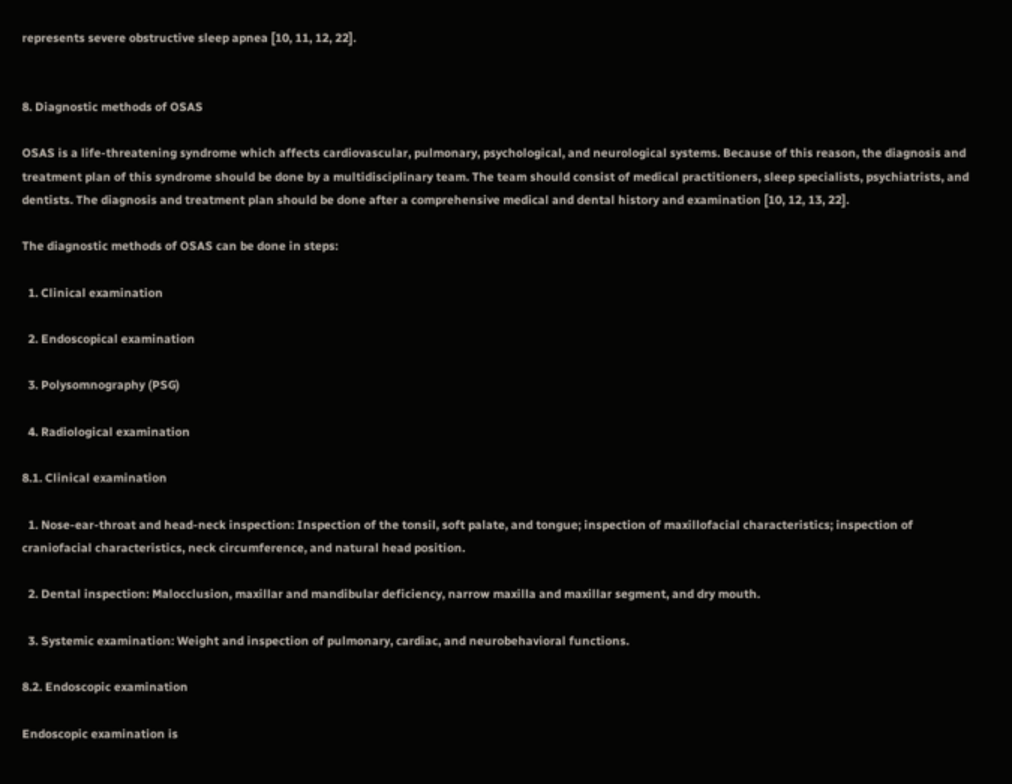represents severe obstructive sleep apnea [10, 11, 12, 22].


8. Diagnostic methods of OSAS

OSAS is a life-threatening syndrome which affects cardiovascular, pulmonary, psychological, and neurological systems. Because of this reason, the diagnosis and treatment plan of this syndrome should be done by a multidisciplinary team. The team should consist of medical practitioners, sleep specialists, psychiatrists, and dentists. The diagnosis and treatment plan should be done after a comprehensive medical and dental history and examination [10, 12, 13, 22].

The diagnostic methods of OSAS can be done in steps:

  1. Clinical examination

  2. Endoscopical examination

  3. Polysomnography (PSG)

  4. Radiological examination

8.1. Clinical examination

  1. Nose-ear-throat and head-neck inspection: Inspection of the tonsil, soft palate, and tongue; inspection of maxillofacial characteristics; inspection of craniofacial characteristics, neck circumference, and natural head position.

  2. Dental inspection: Malocclusion, maxillar and mandibular deficiency, narrow maxilla and maxillar segment, and dry mouth.

  3. Systemic examination: Weight and inspection of pulmonary, cardiac, and neurobehavioral functions.

8.2. Endoscopic examination

Endoscopic examination is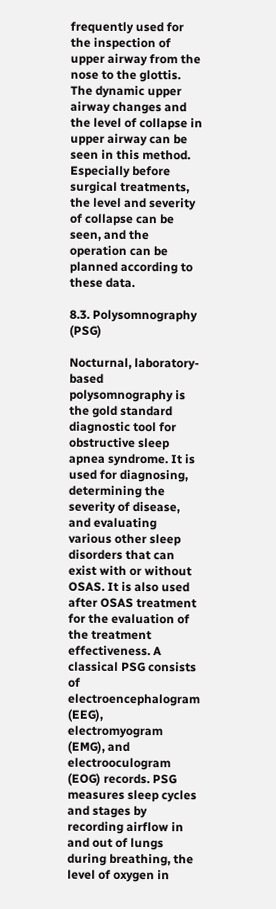frequently used for the inspection of upper airway from the nose to the glottis. The dynamic upper airway changes and the level of collapse in upper airway can be seen in this method. Especially before surgical treatments, the level and severity of collapse can be seen, and the operation can be planned according to these data.

8.3. Polysomnography (PSG)

Nocturnal, laboratory-based polysomnography is the gold standard diagnostic tool for obstructive sleep apnea syndrome. It is used for diagnosing, determining the severity of disease, and evaluating various other sleep disorders that can exist with or without OSAS. It is also used after OSAS treatment for the evaluation of the treatment effectiveness. A classical PSG consists of electroencephalogram (EEG), electromyogram (EMG), and electrooculogram (EOG) records. PSG measures sleep cycles and stages by recording airflow in and out of lungs during breathing, the level of oxygen in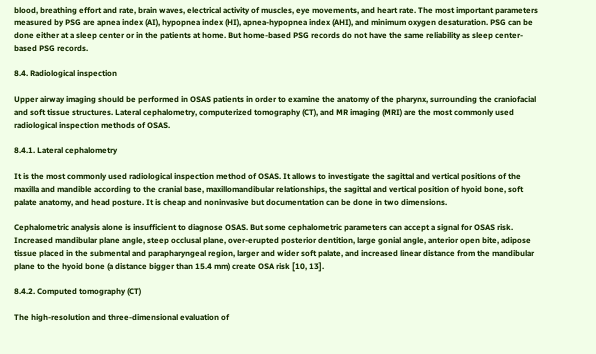blood, breathing effort and rate, brain waves, electrical activity of muscles, eye movements, and heart rate. The most important parameters measured by PSG are apnea index (AI), hypopnea index (HI), apnea-hypopnea index (AHI), and minimum oxygen desaturation. PSG can be done either at a sleep center or in the patients at home. But home-based PSG records do not have the same reliability as sleep center-based PSG records.

8.4. Radiological inspection

Upper airway imaging should be performed in OSAS patients in order to examine the anatomy of the pharynx, surrounding the craniofacial and soft tissue structures. Lateral cephalometry, computerized tomography (CT), and MR imaging (MRI) are the most commonly used radiological inspection methods of OSAS.

8.4.1. Lateral cephalometry

It is the most commonly used radiological inspection method of OSAS. It allows to investigate the sagittal and vertical positions of the maxilla and mandible according to the cranial base, maxillomandibular relationships, the sagittal and vertical position of hyoid bone, soft palate anatomy, and head posture. It is cheap and noninvasive but documentation can be done in two dimensions.

Cephalometric analysis alone is insufficient to diagnose OSAS. But some cephalometric parameters can accept a signal for OSAS risk. Increased mandibular plane angle, steep occlusal plane, over-erupted posterior dentition, large gonial angle, anterior open bite, adipose tissue placed in the submental and parapharyngeal region, larger and wider soft palate, and increased linear distance from the mandibular plane to the hyoid bone (a distance bigger than 15.4 mm) create OSA risk [10, 13].

8.4.2. Computed tomography (CT)

The high-resolution and three-dimensional evaluation of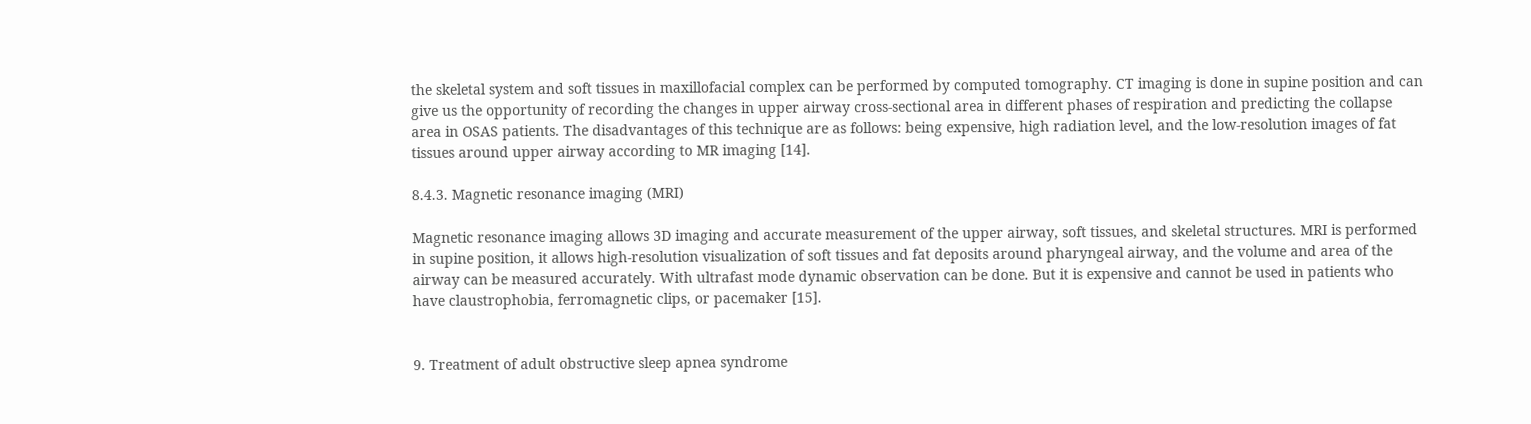the skeletal system and soft tissues in maxillofacial complex can be performed by computed tomography. CT imaging is done in supine position and can give us the opportunity of recording the changes in upper airway cross-sectional area in different phases of respiration and predicting the collapse area in OSAS patients. The disadvantages of this technique are as follows: being expensive, high radiation level, and the low-resolution images of fat tissues around upper airway according to MR imaging [14].

8.4.3. Magnetic resonance imaging (MRI)

Magnetic resonance imaging allows 3D imaging and accurate measurement of the upper airway, soft tissues, and skeletal structures. MRI is performed in supine position, it allows high-resolution visualization of soft tissues and fat deposits around pharyngeal airway, and the volume and area of the airway can be measured accurately. With ultrafast mode dynamic observation can be done. But it is expensive and cannot be used in patients who have claustrophobia, ferromagnetic clips, or pacemaker [15].


9. Treatment of adult obstructive sleep apnea syndrome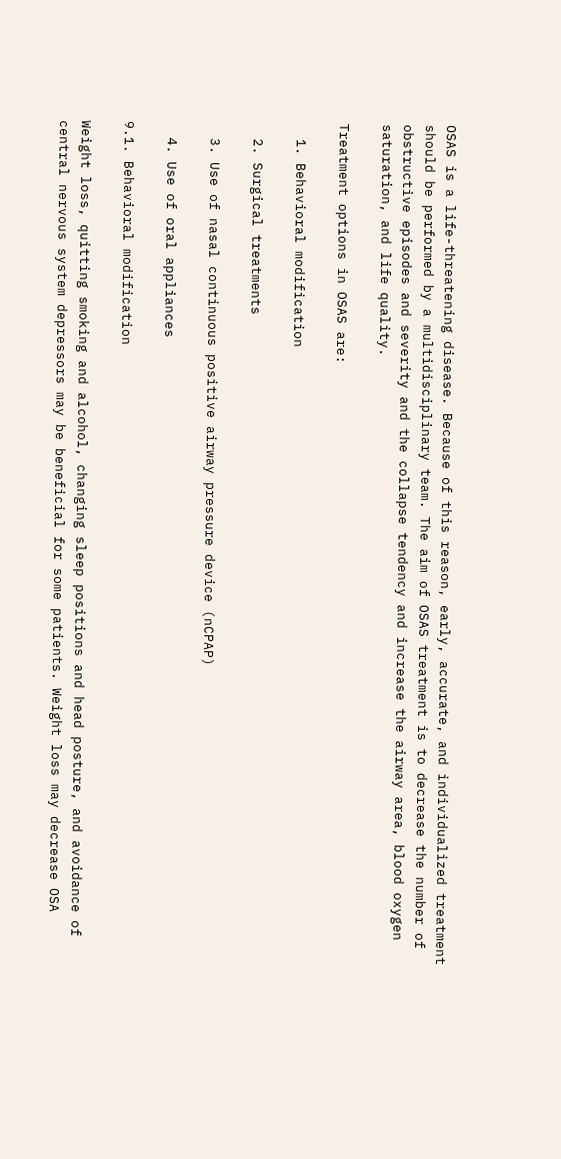OSAS is a life-threatening disease. Because of this reason, early, accurate, and individualized treatment should be performed by a multidisciplinary team. The aim of OSAS treatment is to decrease the number of obstructive episodes and severity and the collapse tendency and increase the airway area, blood oxygen saturation, and life quality.

Treatment options in OSAS are:

  1. Behavioral modification

  2. Surgical treatments

  3. Use of nasal continuous positive airway pressure device (nCPAP)

  4. Use of oral appliances

9.1. Behavioral modification

Weight loss, quitting smoking and alcohol, changing sleep positions and head posture, and avoidance of central nervous system depressors may be beneficial for some patients. Weight loss may decrease OSA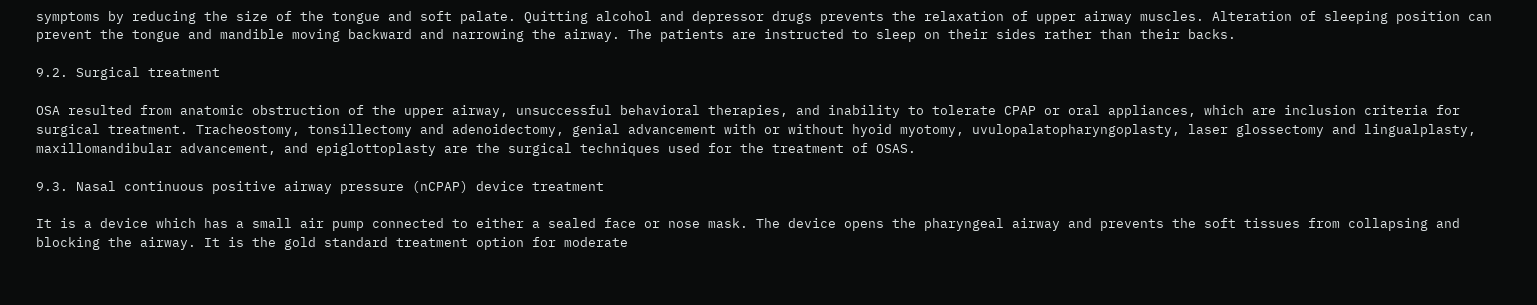symptoms by reducing the size of the tongue and soft palate. Quitting alcohol and depressor drugs prevents the relaxation of upper airway muscles. Alteration of sleeping position can prevent the tongue and mandible moving backward and narrowing the airway. The patients are instructed to sleep on their sides rather than their backs.

9.2. Surgical treatment

OSA resulted from anatomic obstruction of the upper airway, unsuccessful behavioral therapies, and inability to tolerate CPAP or oral appliances, which are inclusion criteria for surgical treatment. Tracheostomy, tonsillectomy and adenoidectomy, genial advancement with or without hyoid myotomy, uvulopalatopharyngoplasty, laser glossectomy and lingualplasty, maxillomandibular advancement, and epiglottoplasty are the surgical techniques used for the treatment of OSAS.

9.3. Nasal continuous positive airway pressure (nCPAP) device treatment

It is a device which has a small air pump connected to either a sealed face or nose mask. The device opens the pharyngeal airway and prevents the soft tissues from collapsing and blocking the airway. It is the gold standard treatment option for moderate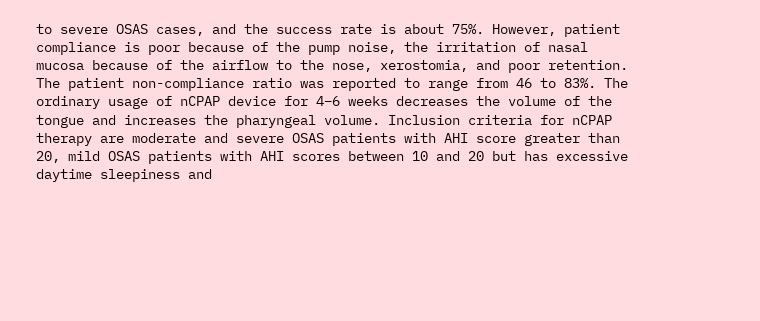to severe OSAS cases, and the success rate is about 75%. However, patient compliance is poor because of the pump noise, the irritation of nasal mucosa because of the airflow to the nose, xerostomia, and poor retention. The patient non-compliance ratio was reported to range from 46 to 83%. The ordinary usage of nCPAP device for 4–6 weeks decreases the volume of the tongue and increases the pharyngeal volume. Inclusion criteria for nCPAP therapy are moderate and severe OSAS patients with AHI score greater than 20, mild OSAS patients with AHI scores between 10 and 20 but has excessive daytime sleepiness and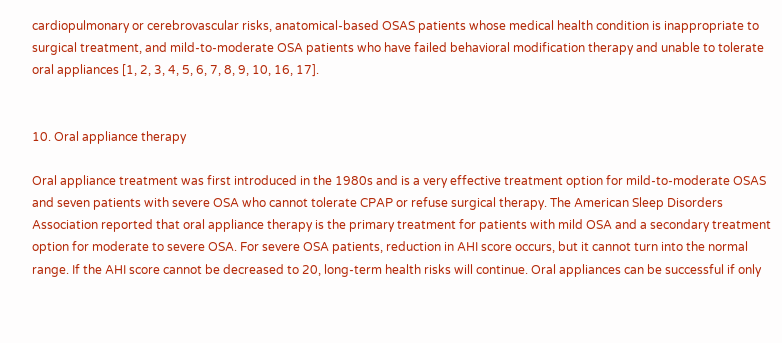cardiopulmonary or cerebrovascular risks, anatomical-based OSAS patients whose medical health condition is inappropriate to surgical treatment, and mild-to-moderate OSA patients who have failed behavioral modification therapy and unable to tolerate oral appliances [1, 2, 3, 4, 5, 6, 7, 8, 9, 10, 16, 17].


10. Oral appliance therapy

Oral appliance treatment was first introduced in the 1980s and is a very effective treatment option for mild-to-moderate OSAS and seven patients with severe OSA who cannot tolerate CPAP or refuse surgical therapy. The American Sleep Disorders Association reported that oral appliance therapy is the primary treatment for patients with mild OSA and a secondary treatment option for moderate to severe OSA. For severe OSA patients, reduction in AHI score occurs, but it cannot turn into the normal range. If the AHI score cannot be decreased to 20, long-term health risks will continue. Oral appliances can be successful if only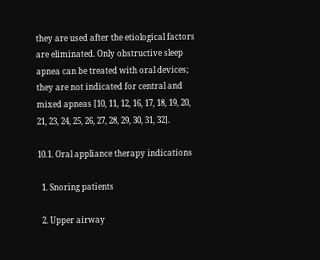they are used after the etiological factors are eliminated. Only obstructive sleep apnea can be treated with oral devices; they are not indicated for central and mixed apneas [10, 11, 12, 16, 17, 18, 19, 20, 21, 23, 24, 25, 26, 27, 28, 29, 30, 31, 32].

10.1. Oral appliance therapy indications

  1. Snoring patients

  2. Upper airway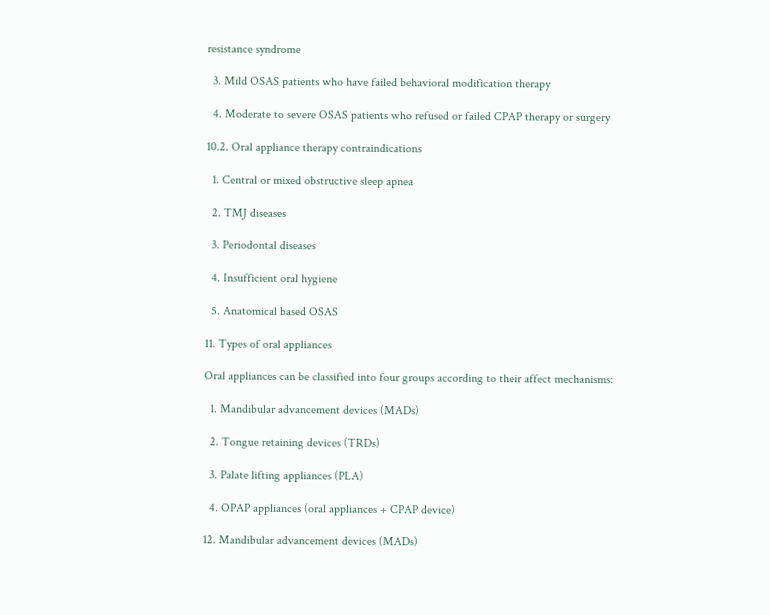resistance syndrome

  3. Mild OSAS patients who have failed behavioral modification therapy

  4. Moderate to severe OSAS patients who refused or failed CPAP therapy or surgery

10.2. Oral appliance therapy contraindications

  1. Central or mixed obstructive sleep apnea

  2. TMJ diseases

  3. Periodontal diseases

  4. Insufficient oral hygiene

  5. Anatomical based OSAS

11. Types of oral appliances

Oral appliances can be classified into four groups according to their affect mechanisms:

  1. Mandibular advancement devices (MADs)

  2. Tongue retaining devices (TRDs)

  3. Palate lifting appliances (PLA)

  4. OPAP appliances (oral appliances + CPAP device)

12. Mandibular advancement devices (MADs)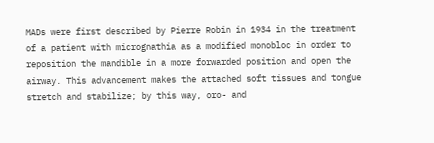MADs were first described by Pierre Robin in 1934 in the treatment of a patient with micrognathia as a modified monobloc in order to reposition the mandible in a more forwarded position and open the airway. This advancement makes the attached soft tissues and tongue stretch and stabilize; by this way, oro- and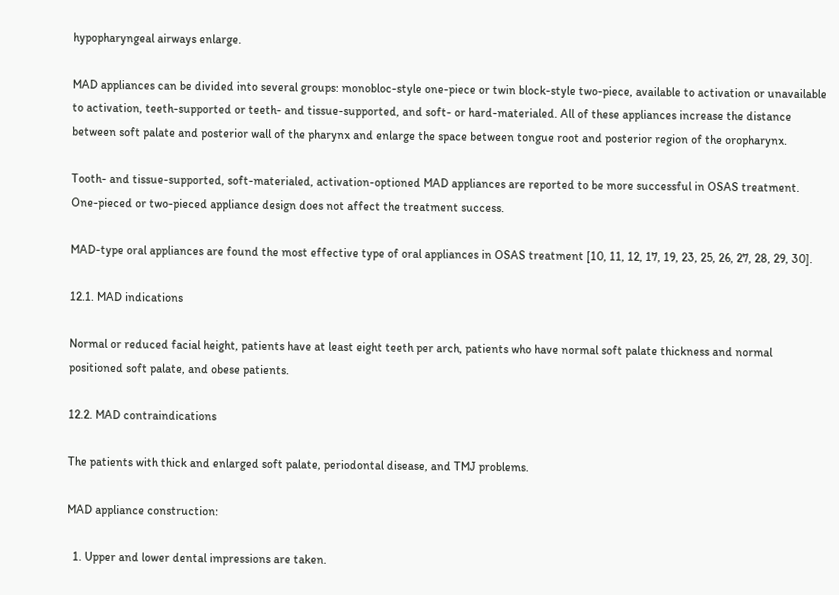hypopharyngeal airways enlarge.

MAD appliances can be divided into several groups: monobloc-style one-piece or twin block-style two-piece, available to activation or unavailable to activation, teeth-supported or teeth- and tissue-supported, and soft- or hard-materialed. All of these appliances increase the distance between soft palate and posterior wall of the pharynx and enlarge the space between tongue root and posterior region of the oropharynx.

Tooth- and tissue-supported, soft-materialed, activation-optioned MAD appliances are reported to be more successful in OSAS treatment. One-pieced or two-pieced appliance design does not affect the treatment success.

MAD-type oral appliances are found the most effective type of oral appliances in OSAS treatment [10, 11, 12, 17, 19, 23, 25, 26, 27, 28, 29, 30].

12.1. MAD indications

Normal or reduced facial height, patients have at least eight teeth per arch, patients who have normal soft palate thickness and normal positioned soft palate, and obese patients.

12.2. MAD contraindications

The patients with thick and enlarged soft palate, periodontal disease, and TMJ problems.

MAD appliance construction:

  1. Upper and lower dental impressions are taken.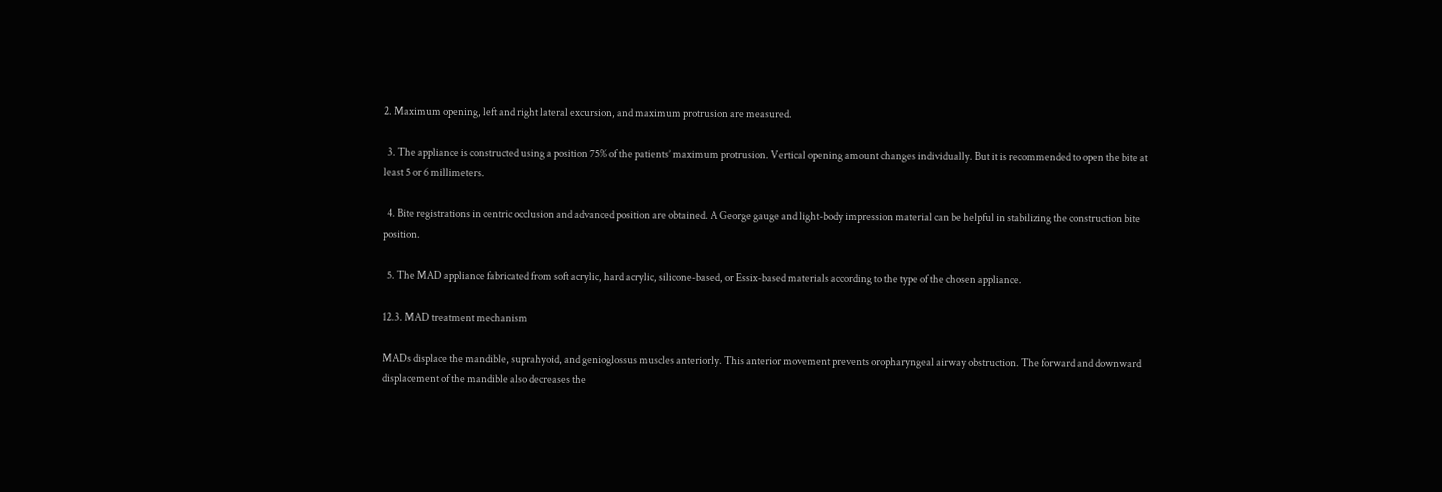2. Maximum opening, left and right lateral excursion, and maximum protrusion are measured.

  3. The appliance is constructed using a position 75% of the patients’ maximum protrusion. Vertical opening amount changes individually. But it is recommended to open the bite at least 5 or 6 millimeters.

  4. Bite registrations in centric occlusion and advanced position are obtained. A George gauge and light-body impression material can be helpful in stabilizing the construction bite position.

  5. The MAD appliance fabricated from soft acrylic, hard acrylic, silicone-based, or Essix-based materials according to the type of the chosen appliance.

12.3. MAD treatment mechanism

MADs displace the mandible, suprahyoid, and genioglossus muscles anteriorly. This anterior movement prevents oropharyngeal airway obstruction. The forward and downward displacement of the mandible also decreases the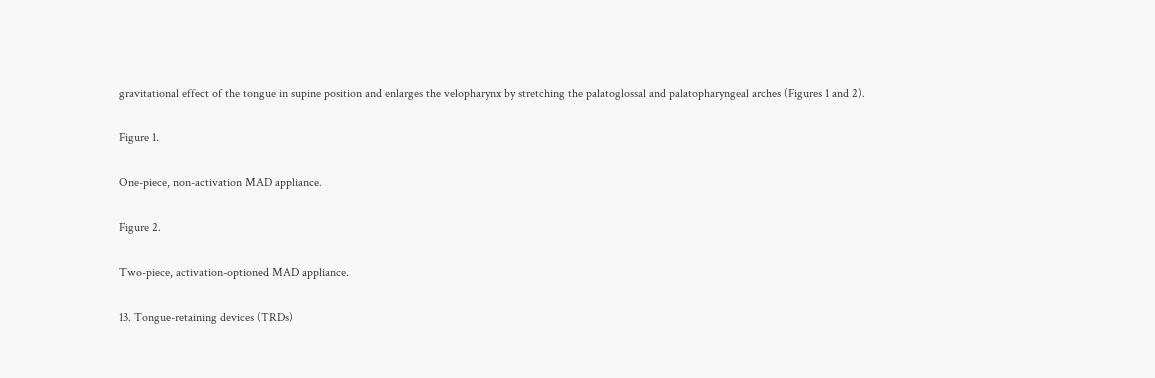gravitational effect of the tongue in supine position and enlarges the velopharynx by stretching the palatoglossal and palatopharyngeal arches (Figures 1 and 2).

Figure 1.

One-piece, non-activation MAD appliance.

Figure 2.

Two-piece, activation-optioned MAD appliance.

13. Tongue-retaining devices (TRDs)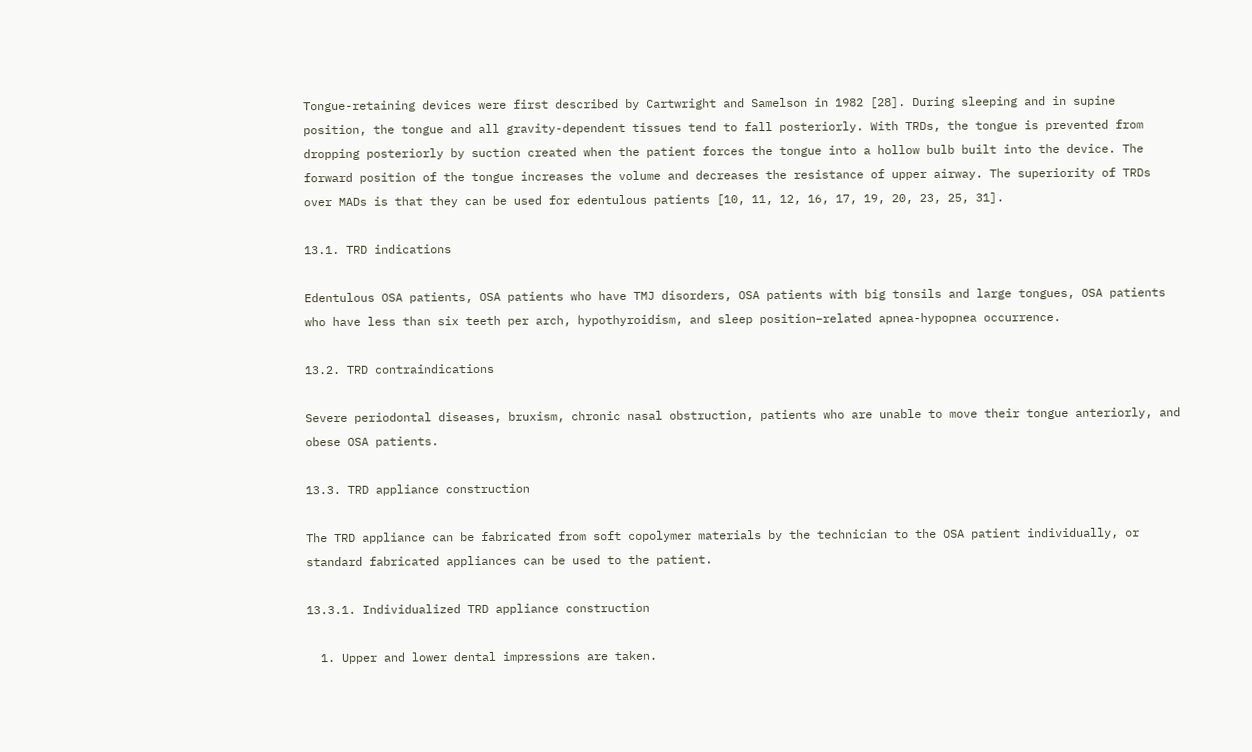Tongue-retaining devices were first described by Cartwright and Samelson in 1982 [28]. During sleeping and in supine position, the tongue and all gravity-dependent tissues tend to fall posteriorly. With TRDs, the tongue is prevented from dropping posteriorly by suction created when the patient forces the tongue into a hollow bulb built into the device. The forward position of the tongue increases the volume and decreases the resistance of upper airway. The superiority of TRDs over MADs is that they can be used for edentulous patients [10, 11, 12, 16, 17, 19, 20, 23, 25, 31].

13.1. TRD indications

Edentulous OSA patients, OSA patients who have TMJ disorders, OSA patients with big tonsils and large tongues, OSA patients who have less than six teeth per arch, hypothyroidism, and sleep position–related apnea-hypopnea occurrence.

13.2. TRD contraindications

Severe periodontal diseases, bruxism, chronic nasal obstruction, patients who are unable to move their tongue anteriorly, and obese OSA patients.

13.3. TRD appliance construction

The TRD appliance can be fabricated from soft copolymer materials by the technician to the OSA patient individually, or standard fabricated appliances can be used to the patient.

13.3.1. Individualized TRD appliance construction

  1. Upper and lower dental impressions are taken.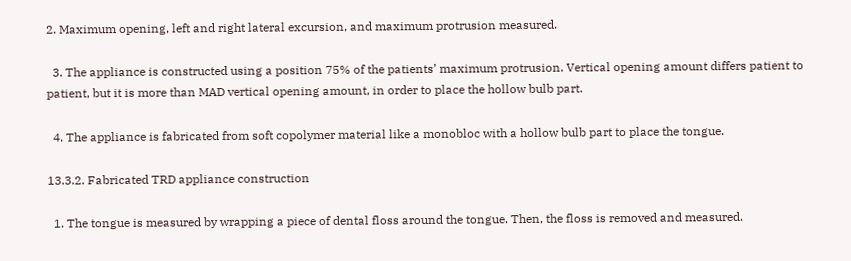2. Maximum opening, left and right lateral excursion, and maximum protrusion measured.

  3. The appliance is constructed using a position 75% of the patients’ maximum protrusion. Vertical opening amount differs patient to patient, but it is more than MAD vertical opening amount, in order to place the hollow bulb part.

  4. The appliance is fabricated from soft copolymer material like a monobloc with a hollow bulb part to place the tongue.

13.3.2. Fabricated TRD appliance construction

  1. The tongue is measured by wrapping a piece of dental floss around the tongue. Then, the floss is removed and measured.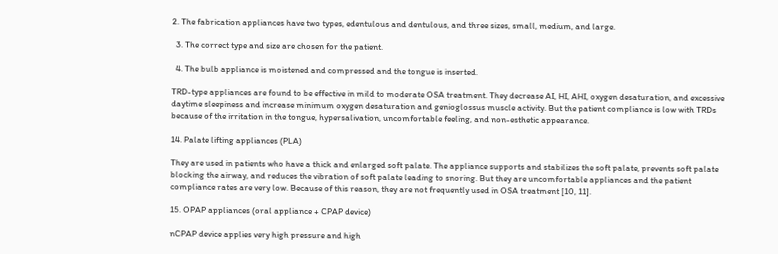2. The fabrication appliances have two types, edentulous and dentulous, and three sizes, small, medium, and large.

  3. The correct type and size are chosen for the patient.

  4. The bulb appliance is moistened and compressed and the tongue is inserted.

TRD-type appliances are found to be effective in mild to moderate OSA treatment. They decrease AI, HI, AHI, oxygen desaturation, and excessive daytime sleepiness and increase minimum oxygen desaturation and genioglossus muscle activity. But the patient compliance is low with TRDs because of the irritation in the tongue, hypersalivation, uncomfortable feeling, and non-esthetic appearance.

14. Palate lifting appliances (PLA)

They are used in patients who have a thick and enlarged soft palate. The appliance supports and stabilizes the soft palate, prevents soft palate blocking the airway, and reduces the vibration of soft palate leading to snoring. But they are uncomfortable appliances and the patient compliance rates are very low. Because of this reason, they are not frequently used in OSA treatment [10, 11].

15. OPAP appliances (oral appliance + CPAP device)

nCPAP device applies very high pressure and high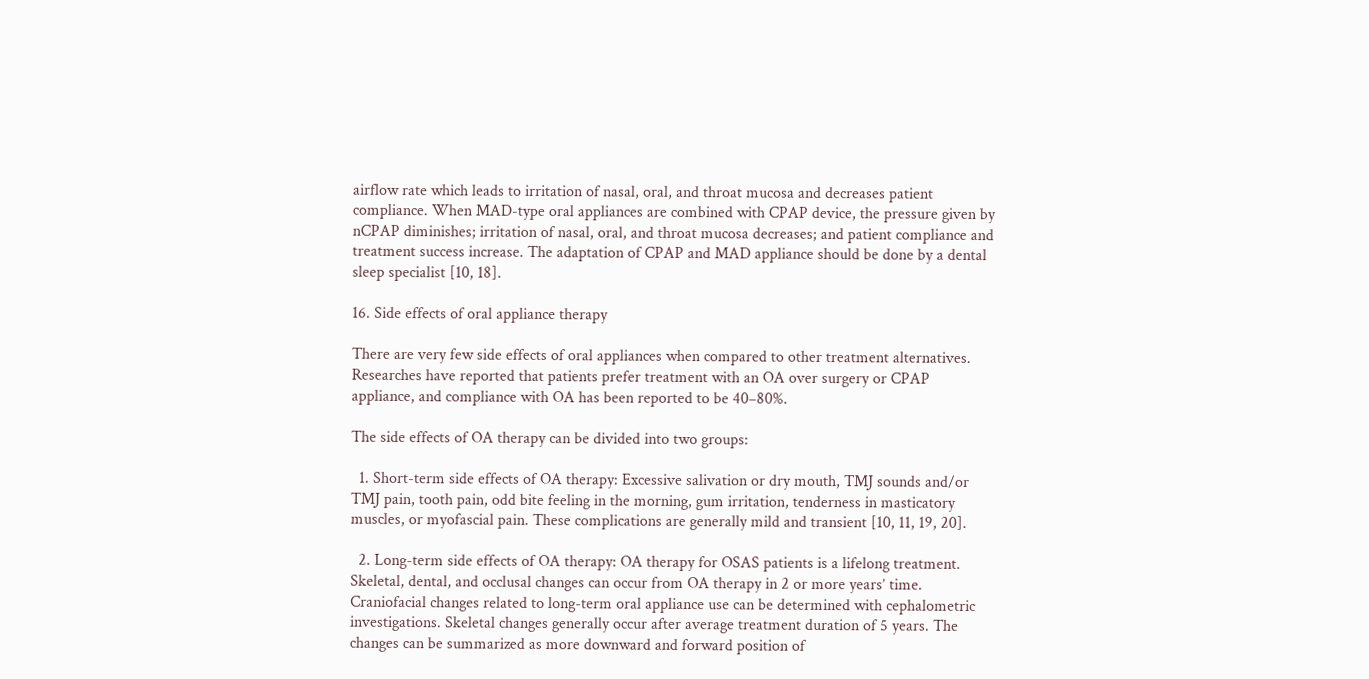airflow rate which leads to irritation of nasal, oral, and throat mucosa and decreases patient compliance. When MAD-type oral appliances are combined with CPAP device, the pressure given by nCPAP diminishes; irritation of nasal, oral, and throat mucosa decreases; and patient compliance and treatment success increase. The adaptation of CPAP and MAD appliance should be done by a dental sleep specialist [10, 18].

16. Side effects of oral appliance therapy

There are very few side effects of oral appliances when compared to other treatment alternatives. Researches have reported that patients prefer treatment with an OA over surgery or CPAP appliance, and compliance with OA has been reported to be 40–80%.

The side effects of OA therapy can be divided into two groups:

  1. Short-term side effects of OA therapy: Excessive salivation or dry mouth, TMJ sounds and/or TMJ pain, tooth pain, odd bite feeling in the morning, gum irritation, tenderness in masticatory muscles, or myofascial pain. These complications are generally mild and transient [10, 11, 19, 20].

  2. Long-term side effects of OA therapy: OA therapy for OSAS patients is a lifelong treatment. Skeletal, dental, and occlusal changes can occur from OA therapy in 2 or more years’ time. Craniofacial changes related to long-term oral appliance use can be determined with cephalometric investigations. Skeletal changes generally occur after average treatment duration of 5 years. The changes can be summarized as more downward and forward position of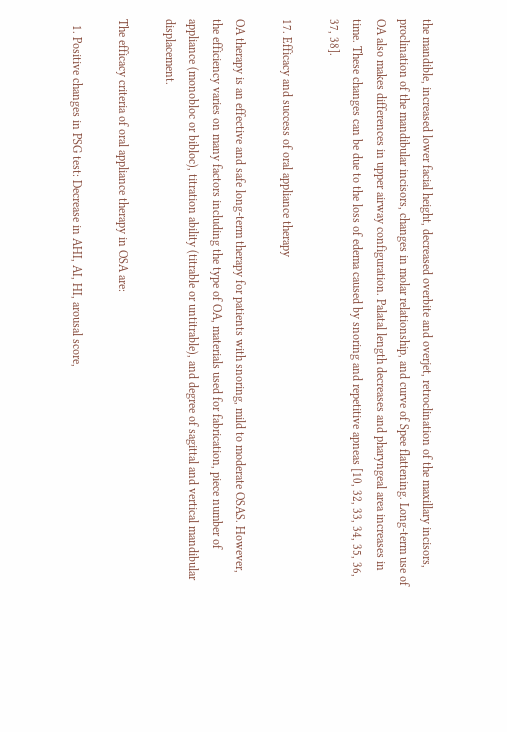the mandible, increased lower facial height, decreased overbite and overjet, retroclination of the maxillary incisors, proclination of the mandibular incisors, changes in molar relationship, and curve of Spee flattening. Long-term use of OA also makes differences in upper airway configuration. Palatal length decreases and pharyngeal area increases in time. These changes can be due to the loss of edema caused by snoring and repetitive apneas [10, 32, 33, 34, 35, 36, 37, 38].

17. Efficacy and success of oral appliance therapy

OA therapy is an effective and safe long-term therapy for patients with snoring, mild to moderate OSAS. However, the efficiency varies on many factors including the type of OA, materials used for fabrication, piece number of appliance (monobloc or bibloc), titration ability (titrable or untitrable), and degree of sagittal and vertical mandibular displacement.

The efficacy criteria of oral appliance therapy in OSA are:

  1. Positive changes in PSG test: Decrease in AHI, AI, HI, arousal score,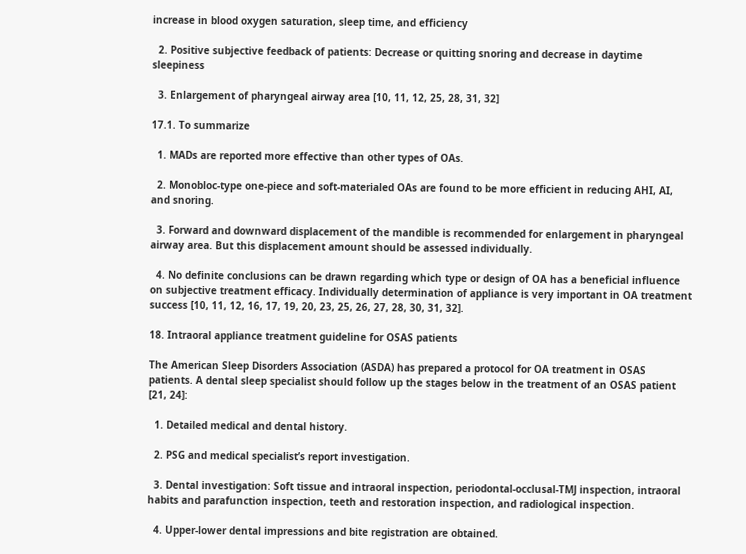increase in blood oxygen saturation, sleep time, and efficiency

  2. Positive subjective feedback of patients: Decrease or quitting snoring and decrease in daytime sleepiness

  3. Enlargement of pharyngeal airway area [10, 11, 12, 25, 28, 31, 32]

17.1. To summarize

  1. MADs are reported more effective than other types of OAs.

  2. Monobloc-type one-piece and soft-materialed OAs are found to be more efficient in reducing AHI, AI, and snoring.

  3. Forward and downward displacement of the mandible is recommended for enlargement in pharyngeal airway area. But this displacement amount should be assessed individually.

  4. No definite conclusions can be drawn regarding which type or design of OA has a beneficial influence on subjective treatment efficacy. Individually determination of appliance is very important in OA treatment success [10, 11, 12, 16, 17, 19, 20, 23, 25, 26, 27, 28, 30, 31, 32].

18. Intraoral appliance treatment guideline for OSAS patients

The American Sleep Disorders Association (ASDA) has prepared a protocol for OA treatment in OSAS patients. A dental sleep specialist should follow up the stages below in the treatment of an OSAS patient [21, 24]:

  1. Detailed medical and dental history.

  2. PSG and medical specialist’s report investigation.

  3. Dental investigation: Soft tissue and intraoral inspection, periodontal-occlusal-TMJ inspection, intraoral habits and parafunction inspection, teeth and restoration inspection, and radiological inspection.

  4. Upper-lower dental impressions and bite registration are obtained.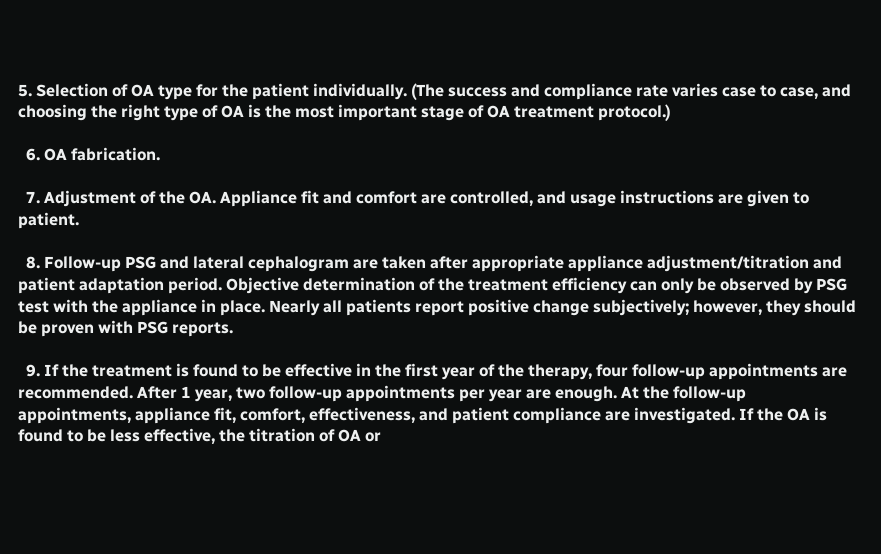5. Selection of OA type for the patient individually. (The success and compliance rate varies case to case, and choosing the right type of OA is the most important stage of OA treatment protocol.)

  6. OA fabrication.

  7. Adjustment of the OA. Appliance fit and comfort are controlled, and usage instructions are given to patient.

  8. Follow-up PSG and lateral cephalogram are taken after appropriate appliance adjustment/titration and patient adaptation period. Objective determination of the treatment efficiency can only be observed by PSG test with the appliance in place. Nearly all patients report positive change subjectively; however, they should be proven with PSG reports.

  9. If the treatment is found to be effective in the first year of the therapy, four follow-up appointments are recommended. After 1 year, two follow-up appointments per year are enough. At the follow-up appointments, appliance fit, comfort, effectiveness, and patient compliance are investigated. If the OA is found to be less effective, the titration of OA or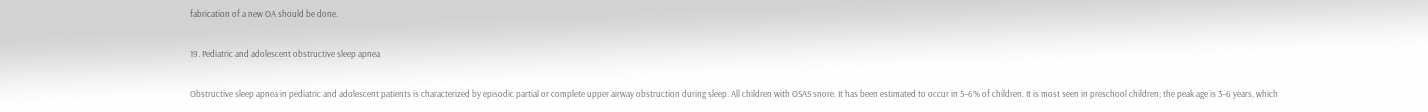fabrication of a new OA should be done.

19. Pediatric and adolescent obstructive sleep apnea

Obstructive sleep apnea in pediatric and adolescent patients is characterized by episodic partial or complete upper airway obstruction during sleep. All children with OSAS snore. It has been estimated to occur in 5–6% of children. It is most seen in preschool children; the peak age is 3–6 years, which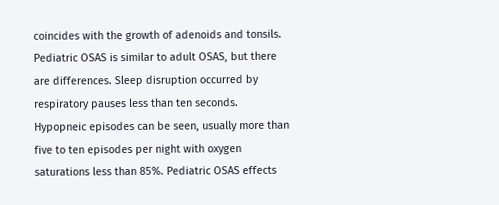coincides with the growth of adenoids and tonsils. Pediatric OSAS is similar to adult OSAS, but there are differences. Sleep disruption occurred by respiratory pauses less than ten seconds. Hypopneic episodes can be seen, usually more than five to ten episodes per night with oxygen saturations less than 85%. Pediatric OSAS effects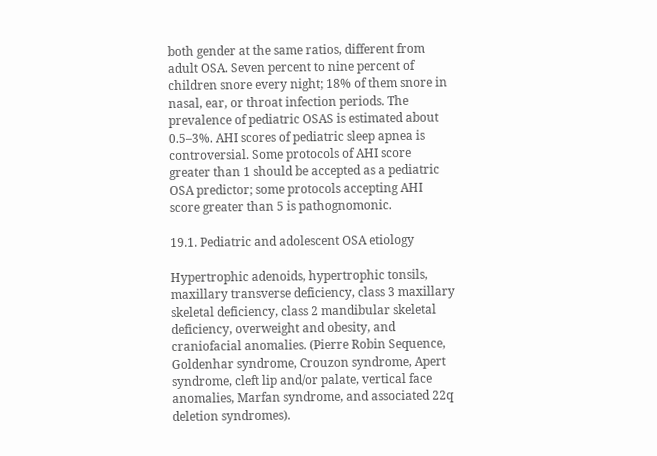both gender at the same ratios, different from adult OSA. Seven percent to nine percent of children snore every night; 18% of them snore in nasal, ear, or throat infection periods. The prevalence of pediatric OSAS is estimated about 0.5–3%. AHI scores of pediatric sleep apnea is controversial. Some protocols of AHI score greater than 1 should be accepted as a pediatric OSA predictor; some protocols accepting AHI score greater than 5 is pathognomonic.

19.1. Pediatric and adolescent OSA etiology

Hypertrophic adenoids, hypertrophic tonsils, maxillary transverse deficiency, class 3 maxillary skeletal deficiency, class 2 mandibular skeletal deficiency, overweight and obesity, and craniofacial anomalies. (Pierre Robin Sequence, Goldenhar syndrome, Crouzon syndrome, Apert syndrome, cleft lip and/or palate, vertical face anomalies, Marfan syndrome, and associated 22q deletion syndromes).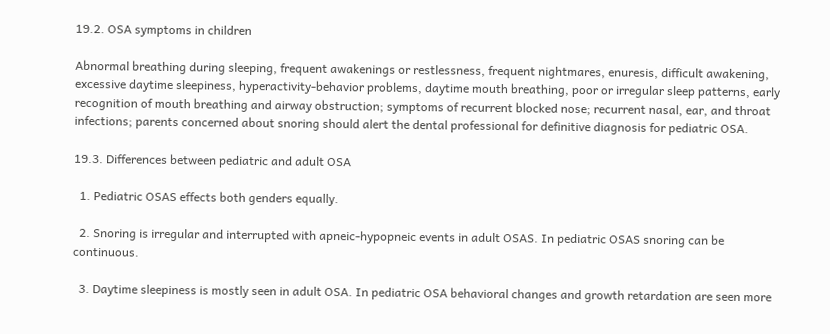19.2. OSA symptoms in children

Abnormal breathing during sleeping, frequent awakenings or restlessness, frequent nightmares, enuresis, difficult awakening, excessive daytime sleepiness, hyperactivity-behavior problems, daytime mouth breathing, poor or irregular sleep patterns, early recognition of mouth breathing and airway obstruction; symptoms of recurrent blocked nose; recurrent nasal, ear, and throat infections; parents concerned about snoring should alert the dental professional for definitive diagnosis for pediatric OSA.

19.3. Differences between pediatric and adult OSA

  1. Pediatric OSAS effects both genders equally.

  2. Snoring is irregular and interrupted with apneic-hypopneic events in adult OSAS. In pediatric OSAS snoring can be continuous.

  3. Daytime sleepiness is mostly seen in adult OSA. In pediatric OSA behavioral changes and growth retardation are seen more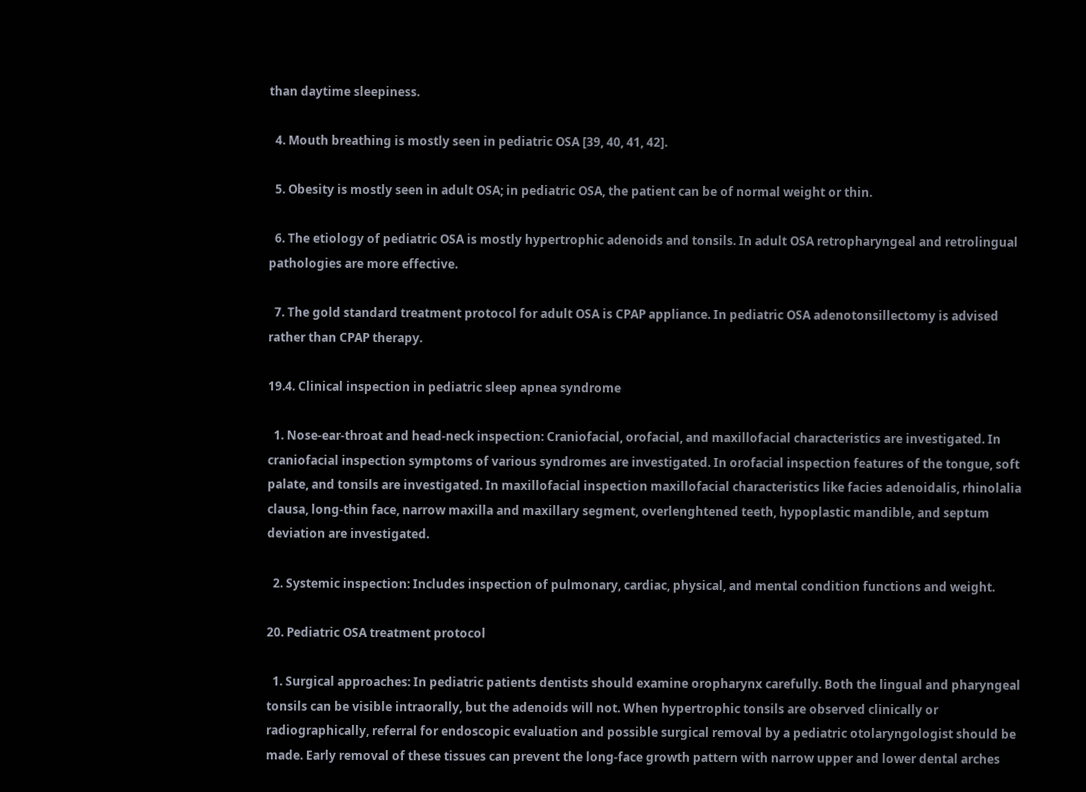than daytime sleepiness.

  4. Mouth breathing is mostly seen in pediatric OSA [39, 40, 41, 42].

  5. Obesity is mostly seen in adult OSA; in pediatric OSA, the patient can be of normal weight or thin.

  6. The etiology of pediatric OSA is mostly hypertrophic adenoids and tonsils. In adult OSA retropharyngeal and retrolingual pathologies are more effective.

  7. The gold standard treatment protocol for adult OSA is CPAP appliance. In pediatric OSA adenotonsillectomy is advised rather than CPAP therapy.

19.4. Clinical inspection in pediatric sleep apnea syndrome

  1. Nose-ear-throat and head-neck inspection: Craniofacial, orofacial, and maxillofacial characteristics are investigated. In craniofacial inspection symptoms of various syndromes are investigated. In orofacial inspection features of the tongue, soft palate, and tonsils are investigated. In maxillofacial inspection maxillofacial characteristics like facies adenoidalis, rhinolalia clausa, long-thin face, narrow maxilla and maxillary segment, overlenghtened teeth, hypoplastic mandible, and septum deviation are investigated.

  2. Systemic inspection: Includes inspection of pulmonary, cardiac, physical, and mental condition functions and weight.

20. Pediatric OSA treatment protocol

  1. Surgical approaches: In pediatric patients dentists should examine oropharynx carefully. Both the lingual and pharyngeal tonsils can be visible intraorally, but the adenoids will not. When hypertrophic tonsils are observed clinically or radiographically, referral for endoscopic evaluation and possible surgical removal by a pediatric otolaryngologist should be made. Early removal of these tissues can prevent the long-face growth pattern with narrow upper and lower dental arches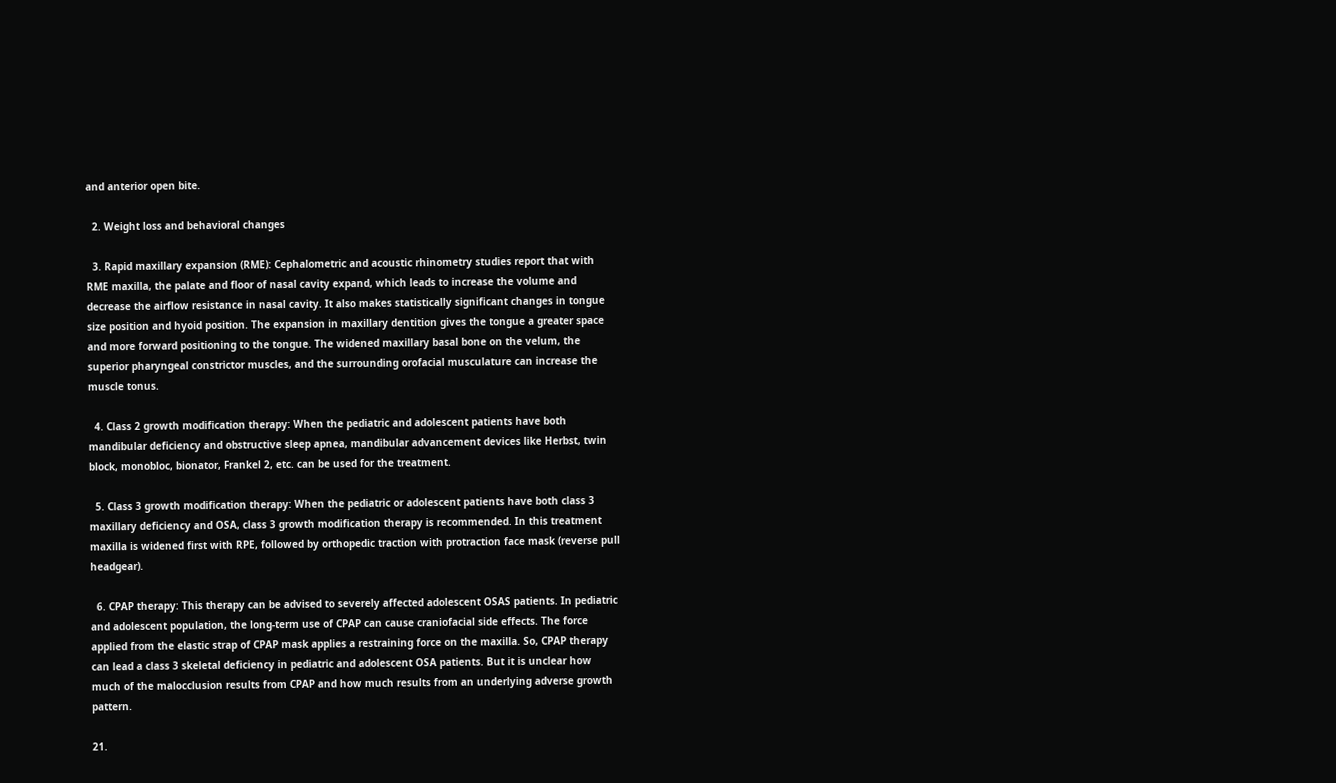and anterior open bite.

  2. Weight loss and behavioral changes

  3. Rapid maxillary expansion (RME): Cephalometric and acoustic rhinometry studies report that with RME maxilla, the palate and floor of nasal cavity expand, which leads to increase the volume and decrease the airflow resistance in nasal cavity. It also makes statistically significant changes in tongue size position and hyoid position. The expansion in maxillary dentition gives the tongue a greater space and more forward positioning to the tongue. The widened maxillary basal bone on the velum, the superior pharyngeal constrictor muscles, and the surrounding orofacial musculature can increase the muscle tonus.

  4. Class 2 growth modification therapy: When the pediatric and adolescent patients have both mandibular deficiency and obstructive sleep apnea, mandibular advancement devices like Herbst, twin block, monobloc, bionator, Frankel 2, etc. can be used for the treatment.

  5. Class 3 growth modification therapy: When the pediatric or adolescent patients have both class 3 maxillary deficiency and OSA, class 3 growth modification therapy is recommended. In this treatment maxilla is widened first with RPE, followed by orthopedic traction with protraction face mask (reverse pull headgear).

  6. CPAP therapy: This therapy can be advised to severely affected adolescent OSAS patients. In pediatric and adolescent population, the long-term use of CPAP can cause craniofacial side effects. The force applied from the elastic strap of CPAP mask applies a restraining force on the maxilla. So, CPAP therapy can lead a class 3 skeletal deficiency in pediatric and adolescent OSA patients. But it is unclear how much of the malocclusion results from CPAP and how much results from an underlying adverse growth pattern.

21.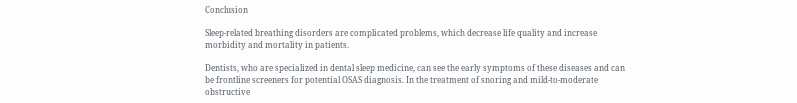Conclusion

Sleep-related breathing disorders are complicated problems, which decrease life quality and increase morbidity and mortality in patients.

Dentists, who are specialized in dental sleep medicine, can see the early symptoms of these diseases and can be frontline screeners for potential OSAS diagnosis. In the treatment of snoring and mild-to-moderate obstructive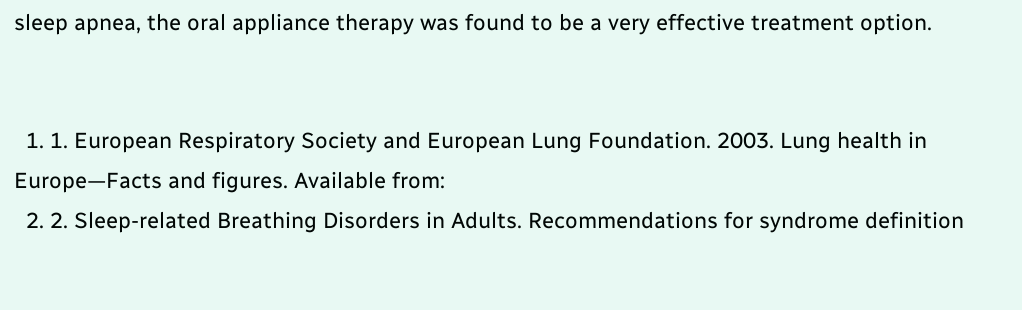sleep apnea, the oral appliance therapy was found to be a very effective treatment option.


  1. 1. European Respiratory Society and European Lung Foundation. 2003. Lung health in Europe—Facts and figures. Available from:
  2. 2. Sleep-related Breathing Disorders in Adults. Recommendations for syndrome definition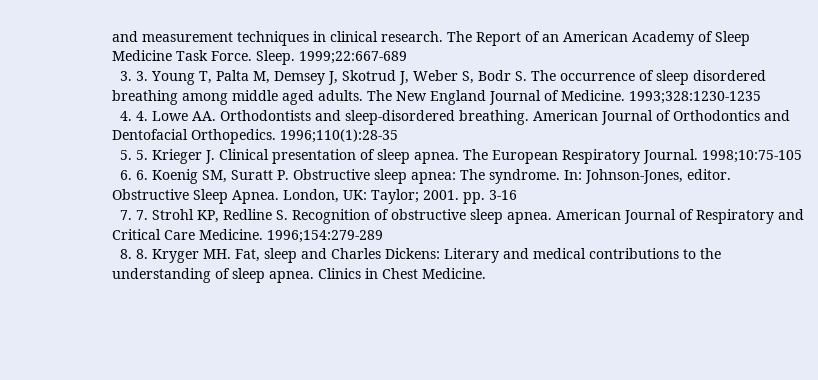and measurement techniques in clinical research. The Report of an American Academy of Sleep Medicine Task Force. Sleep. 1999;22:667-689
  3. 3. Young T, Palta M, Demsey J, Skotrud J, Weber S, Bodr S. The occurrence of sleep disordered breathing among middle aged adults. The New England Journal of Medicine. 1993;328:1230-1235
  4. 4. Lowe AA. Orthodontists and sleep-disordered breathing. American Journal of Orthodontics and Dentofacial Orthopedics. 1996;110(1):28-35
  5. 5. Krieger J. Clinical presentation of sleep apnea. The European Respiratory Journal. 1998;10:75-105
  6. 6. Koenig SM, Suratt P. Obstructive sleep apnea: The syndrome. In: Johnson-Jones, editor. Obstructive Sleep Apnea. London, UK: Taylor; 2001. pp. 3-16
  7. 7. Strohl KP, Redline S. Recognition of obstructive sleep apnea. American Journal of Respiratory and Critical Care Medicine. 1996;154:279-289
  8. 8. Kryger MH. Fat, sleep and Charles Dickens: Literary and medical contributions to the understanding of sleep apnea. Clinics in Chest Medicine.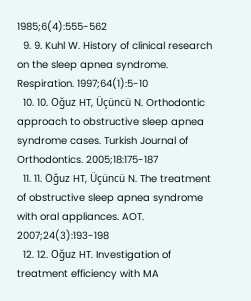1985;6(4):555-562
  9. 9. Kuhl W. History of clinical research on the sleep apnea syndrome. Respiration. 1997;64(1):5-10
  10. 10. Oğuz HT, Üçüncü N. Orthodontic approach to obstructive sleep apnea syndrome cases. Turkish Journal of Orthodontics. 2005;18:175-187
  11. 11. Oğuz HT, Üçüncü N. The treatment of obstructive sleep apnea syndrome with oral appliances. AOT. 2007;24(3):193-198
  12. 12. Oğuz HT. Investigation of treatment efficiency with MA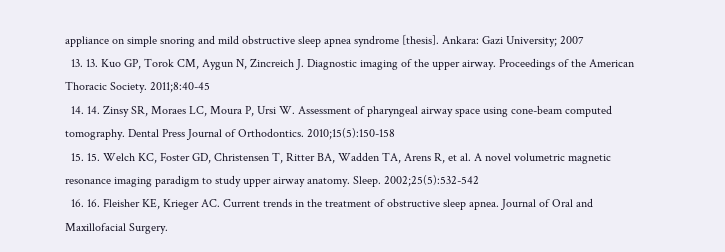appliance on simple snoring and mild obstructive sleep apnea syndrome [thesis]. Ankara: Gazi University; 2007
  13. 13. Kuo GP, Torok CM, Aygun N, Zincreich J. Diagnostic imaging of the upper airway. Proceedings of the American Thoracic Society. 2011;8:40-45
  14. 14. Zinsy SR, Moraes LC, Moura P, Ursi W. Assessment of pharyngeal airway space using cone-beam computed tomography. Dental Press Journal of Orthodontics. 2010;15(5):150-158
  15. 15. Welch KC, Foster GD, Christensen T, Ritter BA, Wadden TA, Arens R, et al. A novel volumetric magnetic resonance imaging paradigm to study upper airway anatomy. Sleep. 2002;25(5):532-542
  16. 16. Fleisher KE, Krieger AC. Current trends in the treatment of obstructive sleep apnea. Journal of Oral and Maxillofacial Surgery.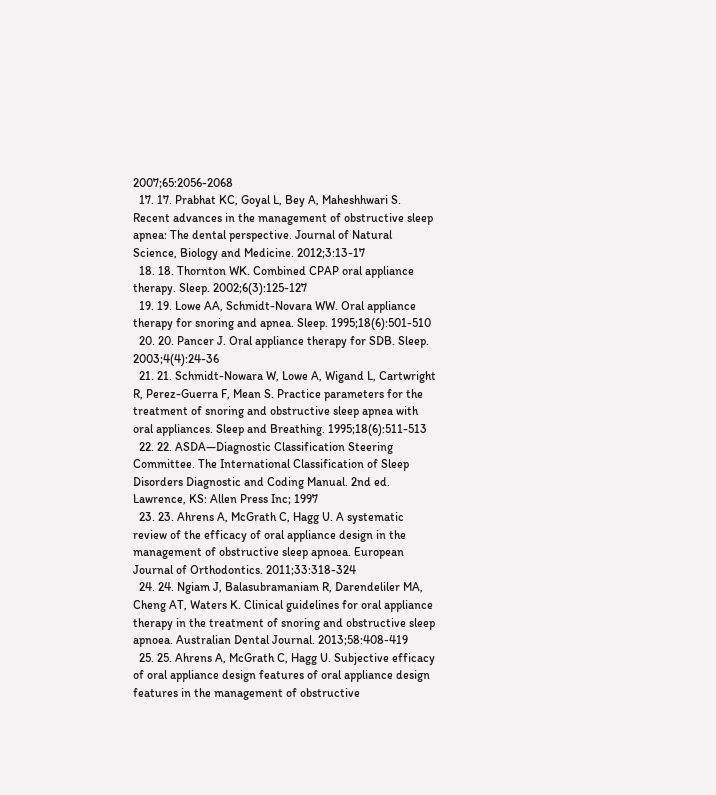2007;65:2056-2068
  17. 17. Prabhat KC, Goyal L, Bey A, Maheshhwari S. Recent advances in the management of obstructive sleep apnea: The dental perspective. Journal of Natural Science, Biology and Medicine. 2012;3:13-17
  18. 18. Thornton WK. Combined CPAP oral appliance therapy. Sleep. 2002;6(3):125-127
  19. 19. Lowe AA, Schmidt-Novara WW. Oral appliance therapy for snoring and apnea. Sleep. 1995;18(6):501-510
  20. 20. Pancer J. Oral appliance therapy for SDB. Sleep. 2003;4(4):24-36
  21. 21. Schmidt-Nowara W, Lowe A, Wigand L, Cartwright R, Perez-Guerra F, Mean S. Practice parameters for the treatment of snoring and obstructive sleep apnea with oral appliances. Sleep and Breathing. 1995;18(6):511-513
  22. 22. ASDA—Diagnostic Classification Steering Committee. The International Classification of Sleep Disorders Diagnostic and Coding Manual. 2nd ed. Lawrence, KS: Allen Press Inc; 1997
  23. 23. Ahrens A, McGrath C, Hagg U. A systematic review of the efficacy of oral appliance design in the management of obstructive sleep apnoea. European Journal of Orthodontics. 2011;33:318-324
  24. 24. Ngiam J, Balasubramaniam R, Darendeliler MA, Cheng AT, Waters K. Clinical guidelines for oral appliance therapy in the treatment of snoring and obstructive sleep apnoea. Australian Dental Journal. 2013;58:408-419
  25. 25. Ahrens A, McGrath C, Hagg U. Subjective efficacy of oral appliance design features of oral appliance design features in the management of obstructive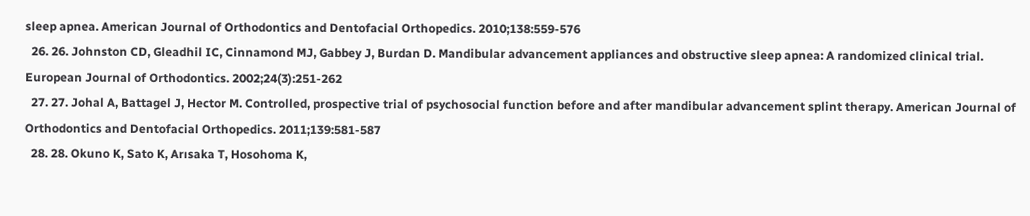sleep apnea. American Journal of Orthodontics and Dentofacial Orthopedics. 2010;138:559-576
  26. 26. Johnston CD, Gleadhil IC, Cinnamond MJ, Gabbey J, Burdan D. Mandibular advancement appliances and obstructive sleep apnea: A randomized clinical trial. European Journal of Orthodontics. 2002;24(3):251-262
  27. 27. Johal A, Battagel J, Hector M. Controlled, prospective trial of psychosocial function before and after mandibular advancement splint therapy. American Journal of Orthodontics and Dentofacial Orthopedics. 2011;139:581-587
  28. 28. Okuno K, Sato K, Arısaka T, Hosohoma K,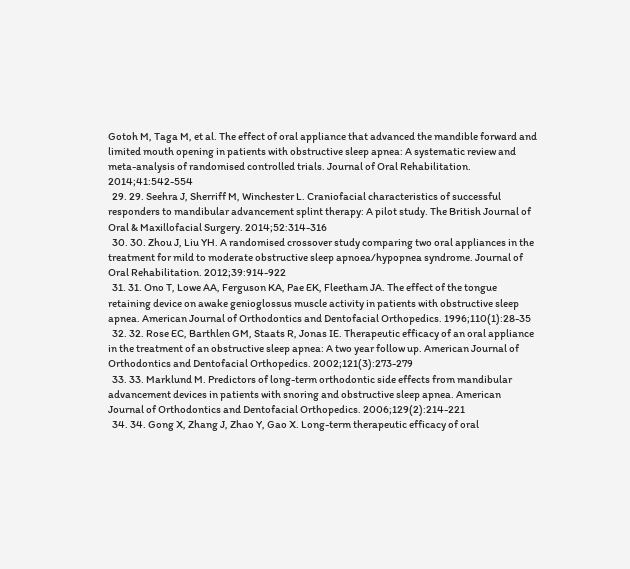Gotoh M, Taga M, et al. The effect of oral appliance that advanced the mandible forward and limited mouth opening in patients with obstructive sleep apnea: A systematic review and meta-analysis of randomised controlled trials. Journal of Oral Rehabilitation. 2014;41:542-554
  29. 29. Seehra J, Sherriff M, Winchester L. Craniofacial characteristics of successful responders to mandibular advancement splint therapy: A pilot study. The British Journal of Oral & Maxillofacial Surgery. 2014;52:314-316
  30. 30. Zhou J, Liu YH. A randomised crossover study comparing two oral appliances in the treatment for mild to moderate obstructive sleep apnoea/hypopnea syndrome. Journal of Oral Rehabilitation. 2012;39:914-922
  31. 31. Ono T, Lowe AA, Ferguson KA, Pae EK, Fleetham JA. The effect of the tongue retaining device on awake genioglossus muscle activity in patients with obstructive sleep apnea. American Journal of Orthodontics and Dentofacial Orthopedics. 1996;110(1):28-35
  32. 32. Rose EC, Barthlen GM, Staats R, Jonas IE. Therapeutic efficacy of an oral appliance in the treatment of an obstructive sleep apnea: A two year follow up. American Journal of Orthodontics and Dentofacial Orthopedics. 2002;121(3):273-279
  33. 33. Marklund M. Predictors of long-term orthodontic side effects from mandibular advancement devices in patients with snoring and obstructive sleep apnea. American Journal of Orthodontics and Dentofacial Orthopedics. 2006;129(2):214-221
  34. 34. Gong X, Zhang J, Zhao Y, Gao X. Long-term therapeutic efficacy of oral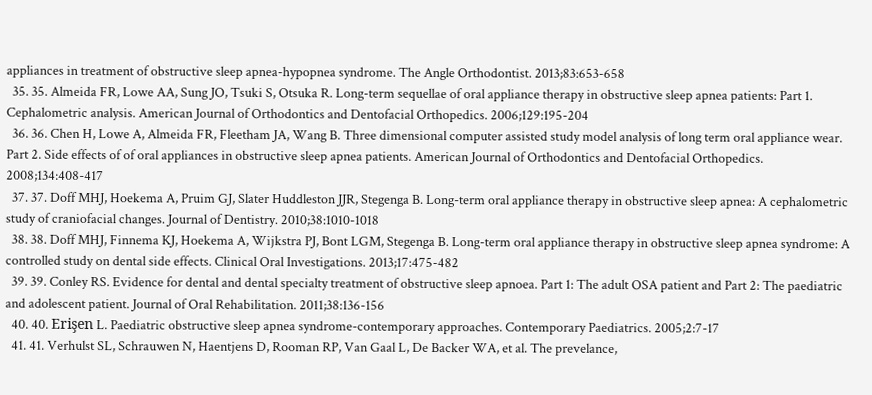appliances in treatment of obstructive sleep apnea-hypopnea syndrome. The Angle Orthodontist. 2013;83:653-658
  35. 35. Almeida FR, Lowe AA, Sung JO, Tsuki S, Otsuka R. Long-term sequellae of oral appliance therapy in obstructive sleep apnea patients: Part 1. Cephalometric analysis. American Journal of Orthodontics and Dentofacial Orthopedics. 2006;129:195-204
  36. 36. Chen H, Lowe A, Almeida FR, Fleetham JA, Wang B. Three dimensional computer assisted study model analysis of long term oral appliance wear. Part 2. Side effects of of oral appliances in obstructive sleep apnea patients. American Journal of Orthodontics and Dentofacial Orthopedics. 2008;134:408-417
  37. 37. Doff MHJ, Hoekema A, Pruim GJ, Slater Huddleston JJR, Stegenga B. Long-term oral appliance therapy in obstructive sleep apnea: A cephalometric study of craniofacial changes. Journal of Dentistry. 2010;38:1010-1018
  38. 38. Doff MHJ, Finnema KJ, Hoekema A, Wijkstra PJ, Bont LGM, Stegenga B. Long-term oral appliance therapy in obstructive sleep apnea syndrome: A controlled study on dental side effects. Clinical Oral Investigations. 2013;17:475-482
  39. 39. Conley RS. Evidence for dental and dental specialty treatment of obstructive sleep apnoea. Part 1: The adult OSA patient and Part 2: The paediatric and adolescent patient. Journal of Oral Rehabilitation. 2011;38:136-156
  40. 40. Erişen L. Paediatric obstructive sleep apnea syndrome-contemporary approaches. Contemporary Paediatrics. 2005;2:7-17
  41. 41. Verhulst SL, Schrauwen N, Haentjens D, Rooman RP, Van Gaal L, De Backer WA, et al. The prevelance,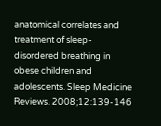anatomical correlates and treatment of sleep-disordered breathing in obese children and adolescents. Sleep Medicine Reviews. 2008;12:139-146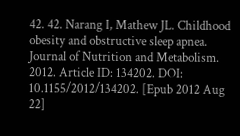42. 42. Narang I, Mathew JL. Childhood obesity and obstructive sleep apnea. Journal of Nutrition and Metabolism. 2012. Article ID: 134202. DOI: 10.1155/2012/134202. [Epub 2012 Aug 22]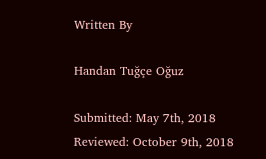Written By

Handan Tuğçe Oğuz

Submitted: May 7th, 2018 Reviewed: October 9th, 2018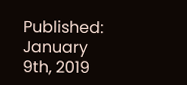Published: January 9th, 2019